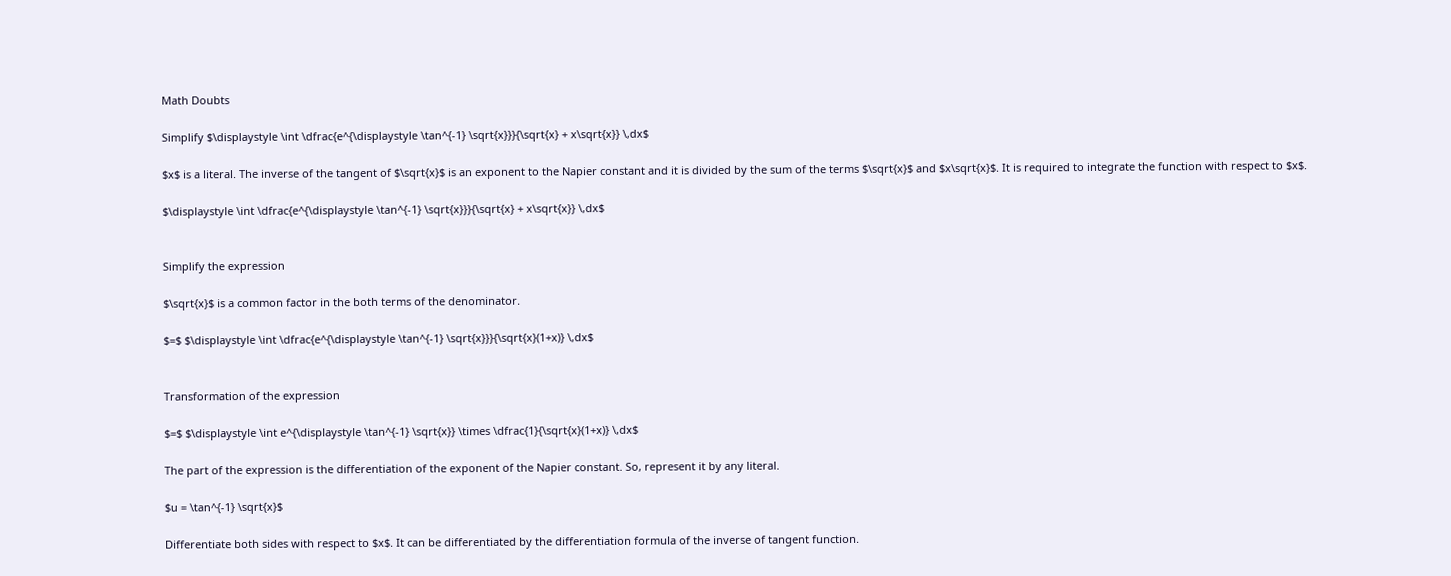Math Doubts

Simplify $\displaystyle \int \dfrac{e^{\displaystyle \tan^{-1} \sqrt{x}}}{\sqrt{x} + x\sqrt{x}} \,dx$

$x$ is a literal. The inverse of the tangent of $\sqrt{x}$ is an exponent to the Napier constant and it is divided by the sum of the terms $\sqrt{x}$ and $x\sqrt{x}$. It is required to integrate the function with respect to $x$.

$\displaystyle \int \dfrac{e^{\displaystyle \tan^{-1} \sqrt{x}}}{\sqrt{x} + x\sqrt{x}} \,dx$


Simplify the expression

$\sqrt{x}$ is a common factor in the both terms of the denominator.

$=$ $\displaystyle \int \dfrac{e^{\displaystyle \tan^{-1} \sqrt{x}}}{\sqrt{x}(1+x)} \,dx$


Transformation of the expression

$=$ $\displaystyle \int e^{\displaystyle \tan^{-1} \sqrt{x}} \times \dfrac{1}{\sqrt{x}(1+x)} \,dx$

The part of the expression is the differentiation of the exponent of the Napier constant. So, represent it by any literal.

$u = \tan^{-1} \sqrt{x}$

Differentiate both sides with respect to $x$. It can be differentiated by the differentiation formula of the inverse of tangent function.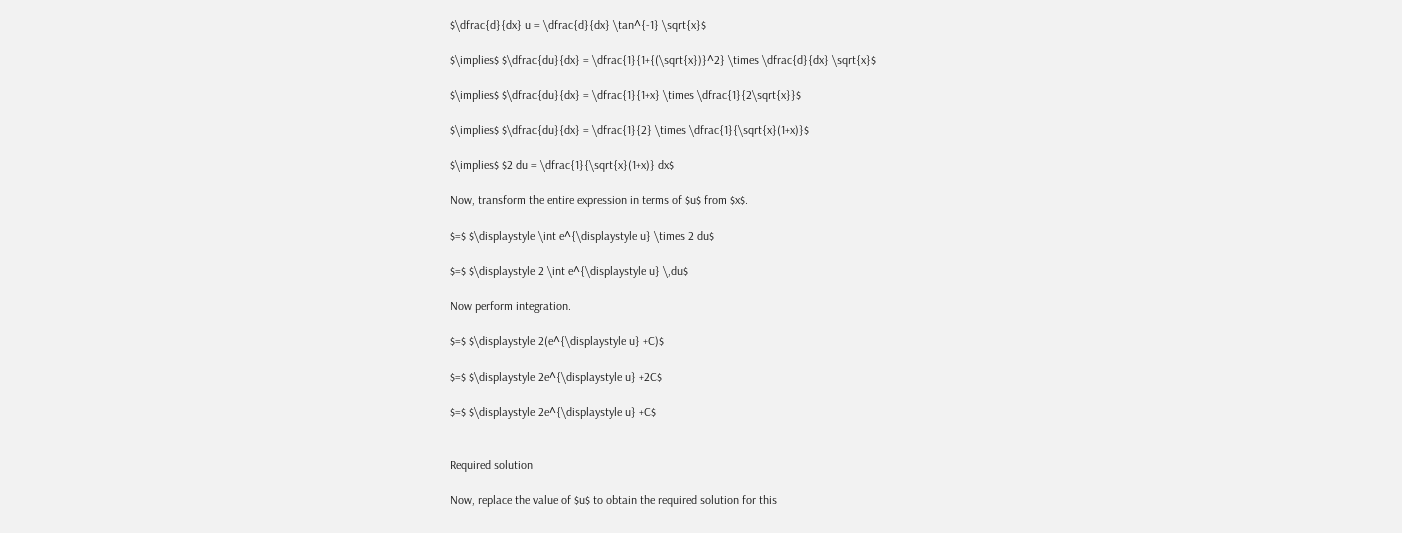$\dfrac{d}{dx} u = \dfrac{d}{dx} \tan^{-1} \sqrt{x}$

$\implies$ $\dfrac{du}{dx} = \dfrac{1}{1+{(\sqrt{x})}^2} \times \dfrac{d}{dx} \sqrt{x}$

$\implies$ $\dfrac{du}{dx} = \dfrac{1}{1+x} \times \dfrac{1}{2\sqrt{x}}$

$\implies$ $\dfrac{du}{dx} = \dfrac{1}{2} \times \dfrac{1}{\sqrt{x}(1+x)}$

$\implies$ $2 du = \dfrac{1}{\sqrt{x}(1+x)} dx$

Now, transform the entire expression in terms of $u$ from $x$.

$=$ $\displaystyle \int e^{\displaystyle u} \times 2 du$

$=$ $\displaystyle 2 \int e^{\displaystyle u} \,du$

Now perform integration.

$=$ $\displaystyle 2(e^{\displaystyle u} +C)$

$=$ $\displaystyle 2e^{\displaystyle u} +2C$

$=$ $\displaystyle 2e^{\displaystyle u} +C$


Required solution

Now, replace the value of $u$ to obtain the required solution for this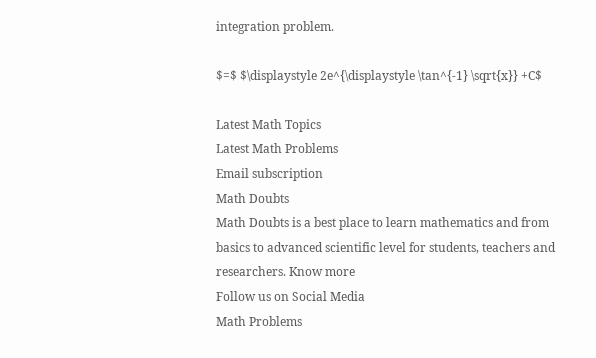integration problem.

$=$ $\displaystyle 2e^{\displaystyle \tan^{-1} \sqrt{x}} +C$

Latest Math Topics
Latest Math Problems
Email subscription
Math Doubts
Math Doubts is a best place to learn mathematics and from basics to advanced scientific level for students, teachers and researchers. Know more
Follow us on Social Media
Math Problems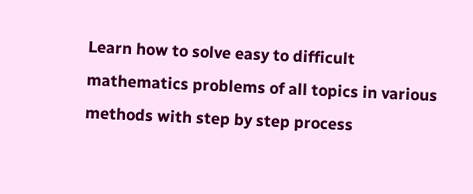Learn how to solve easy to difficult mathematics problems of all topics in various methods with step by step process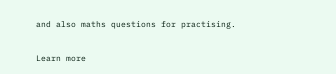and also maths questions for practising.

Learn more